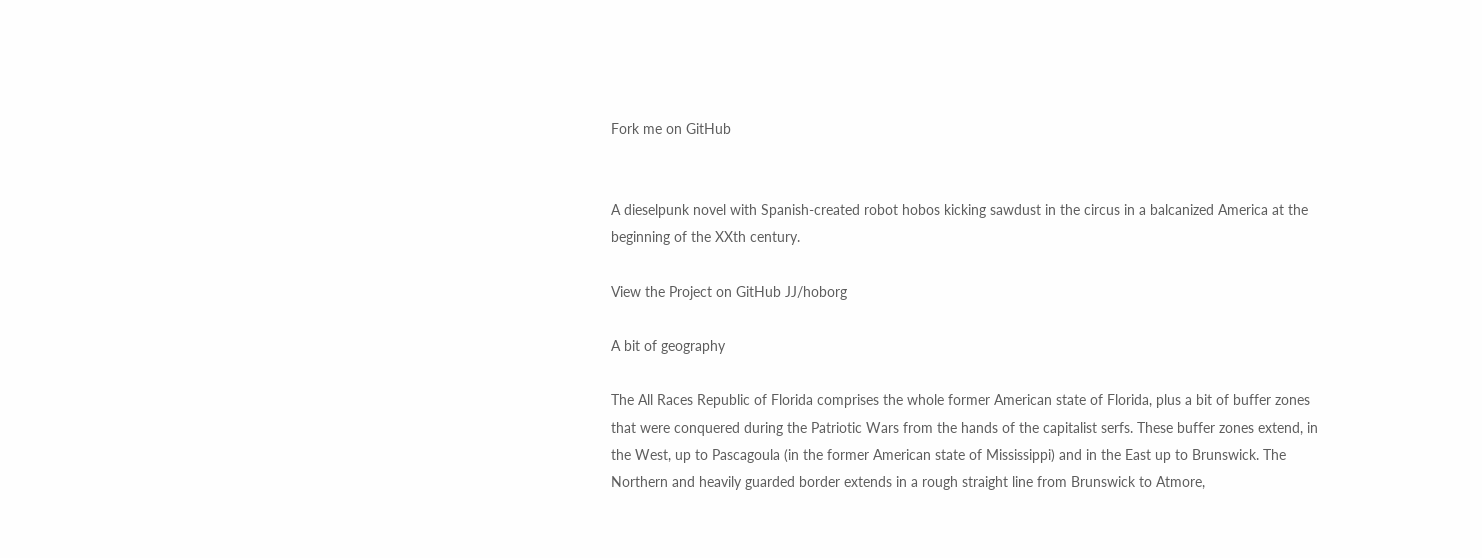Fork me on GitHub


A dieselpunk novel with Spanish-created robot hobos kicking sawdust in the circus in a balcanized America at the beginning of the XXth century.

View the Project on GitHub JJ/hoborg

A bit of geography

The All Races Republic of Florida comprises the whole former American state of Florida, plus a bit of buffer zones that were conquered during the Patriotic Wars from the hands of the capitalist serfs. These buffer zones extend, in the West, up to Pascagoula (in the former American state of Mississippi) and in the East up to Brunswick. The Northern and heavily guarded border extends in a rough straight line from Brunswick to Atmore,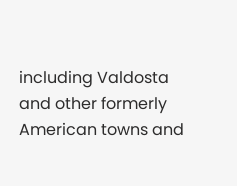including Valdosta and other formerly American towns and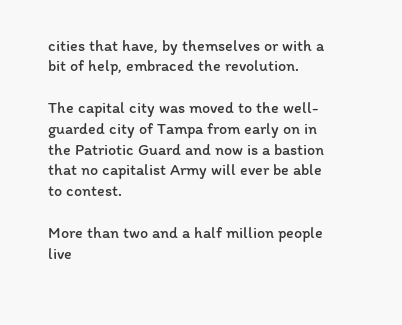cities that have, by themselves or with a bit of help, embraced the revolution.

The capital city was moved to the well-guarded city of Tampa from early on in the Patriotic Guard and now is a bastion that no capitalist Army will ever be able to contest.

More than two and a half million people live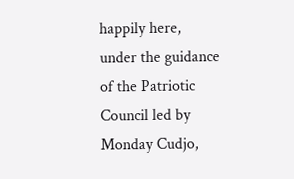happily here, under the guidance of the Patriotic Council led by Monday Cudjo,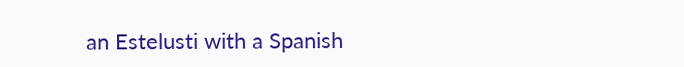an Estelusti with a Spanish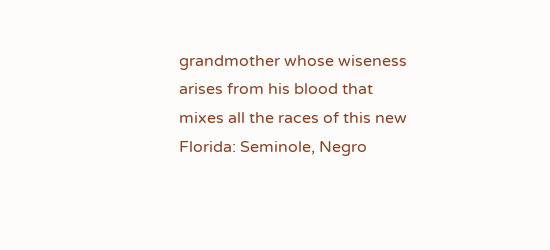grandmother whose wiseness arises from his blood that mixes all the races of this new Florida: Seminole, Negro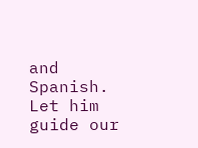and Spanish. Let him guide our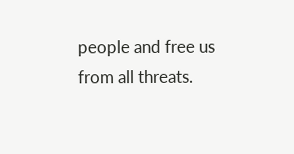people and free us from all threats.